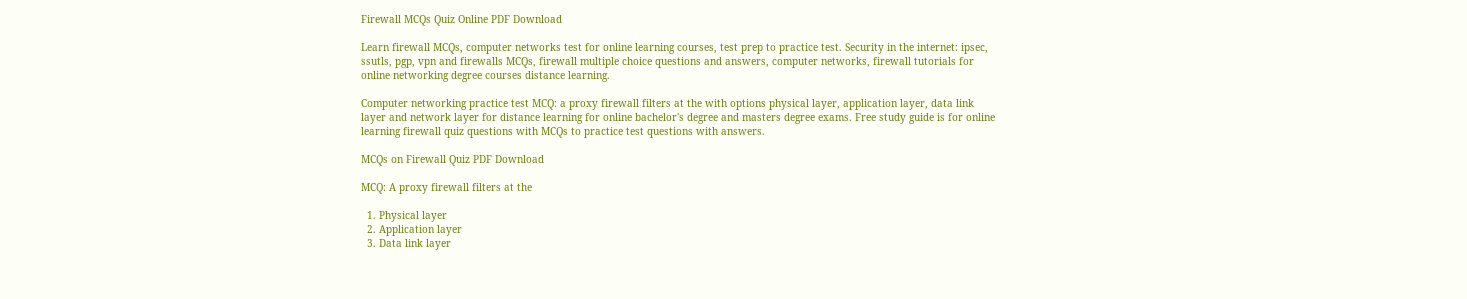Firewall MCQs Quiz Online PDF Download

Learn firewall MCQs, computer networks test for online learning courses, test prep to practice test. Security in the internet: ipsec, ssutls, pgp, vpn and firewalls MCQs, firewall multiple choice questions and answers, computer networks, firewall tutorials for online networking degree courses distance learning.

Computer networking practice test MCQ: a proxy firewall filters at the with options physical layer, application layer, data link layer and network layer for distance learning for online bachelor's degree and masters degree exams. Free study guide is for online learning firewall quiz questions with MCQs to practice test questions with answers.

MCQs on Firewall Quiz PDF Download

MCQ: A proxy firewall filters at the

  1. Physical layer
  2. Application layer
  3. Data link layer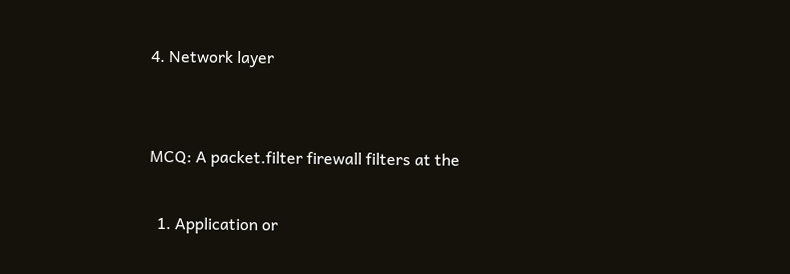4. Network layer


MCQ: A packet.filter firewall filters at the

  1. Application or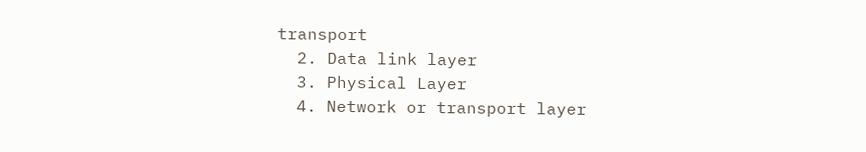transport
  2. Data link layer
  3. Physical Layer
  4. Network or transport layer